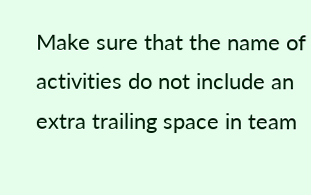Make sure that the name of activities do not include an extra trailing space in team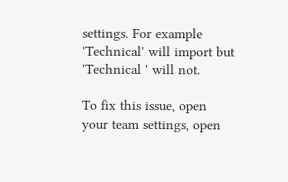settings. For example 'Technical' will import but 'Technical ' will not.

To fix this issue, open your team settings, open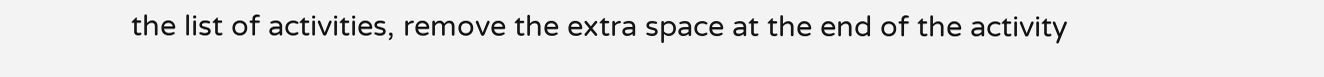the list of activities, remove the extra space at the end of the activity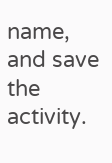name, and save the activity.